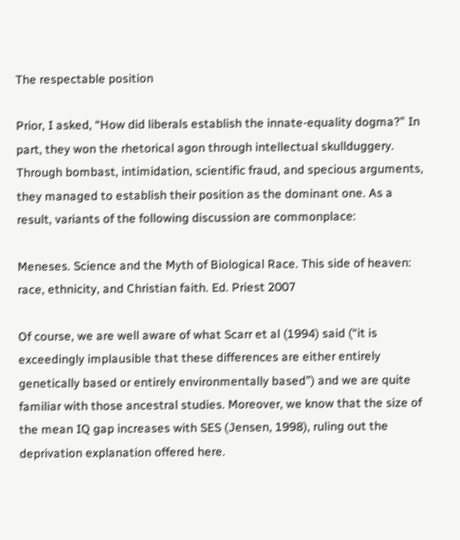The respectable position

Prior, I asked, “How did liberals establish the innate-equality dogma?” In part, they won the rhetorical agon through intellectual skullduggery. Through bombast, intimidation, scientific fraud, and specious arguments, they managed to establish their position as the dominant one. As a result, variants of the following discussion are commonplace:

Meneses. Science and the Myth of Biological Race. This side of heaven: race, ethnicity, and Christian faith. Ed. Priest 2007

Of course, we are well aware of what Scarr et al (1994) said (“it is exceedingly implausible that these differences are either entirely genetically based or entirely environmentally based”) and we are quite familiar with those ancestral studies. Moreover, we know that the size of the mean IQ gap increases with SES (Jensen, 1998), ruling out the deprivation explanation offered here.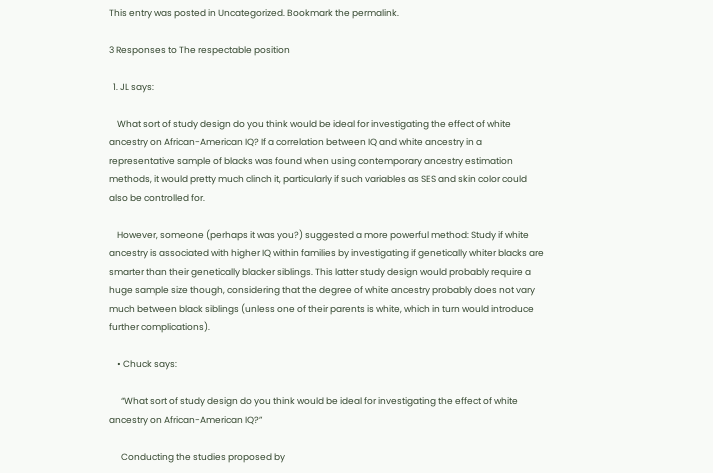This entry was posted in Uncategorized. Bookmark the permalink.

3 Responses to The respectable position

  1. JL says:

    What sort of study design do you think would be ideal for investigating the effect of white ancestry on African-American IQ? If a correlation between IQ and white ancestry in a representative sample of blacks was found when using contemporary ancestry estimation methods, it would pretty much clinch it, particularly if such variables as SES and skin color could also be controlled for.

    However, someone (perhaps it was you?) suggested a more powerful method: Study if white ancestry is associated with higher IQ within families by investigating if genetically whiter blacks are smarter than their genetically blacker siblings. This latter study design would probably require a huge sample size though, considering that the degree of white ancestry probably does not vary much between black siblings (unless one of their parents is white, which in turn would introduce further complications).

    • Chuck says:

      “What sort of study design do you think would be ideal for investigating the effect of white ancestry on African-American IQ?”

      Conducting the studies proposed by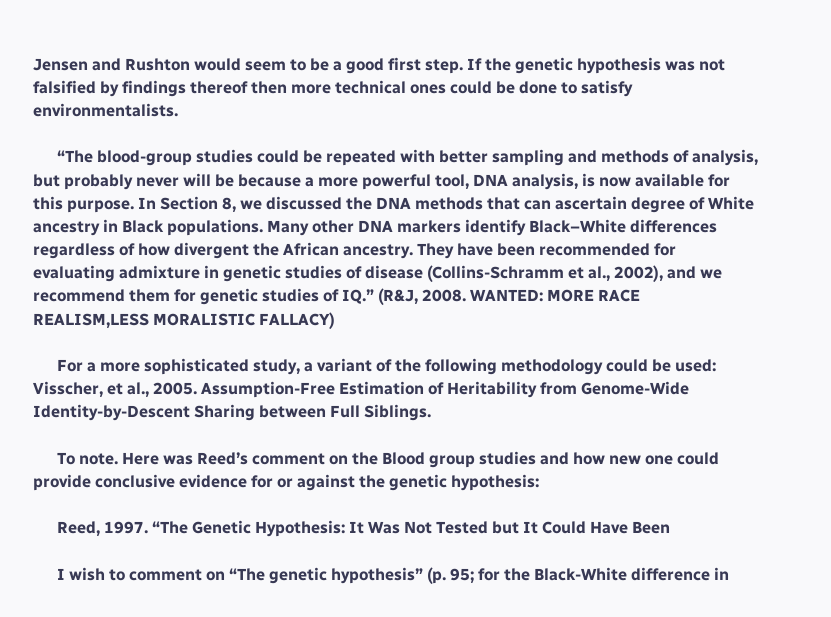Jensen and Rushton would seem to be a good first step. If the genetic hypothesis was not falsified by findings thereof then more technical ones could be done to satisfy environmentalists.

      “The blood-group studies could be repeated with better sampling and methods of analysis, but probably never will be because a more powerful tool, DNA analysis, is now available for this purpose. In Section 8, we discussed the DNA methods that can ascertain degree of White ancestry in Black populations. Many other DNA markers identify Black–White differences regardless of how divergent the African ancestry. They have been recommended for evaluating admixture in genetic studies of disease (Collins-Schramm et al., 2002), and we recommend them for genetic studies of IQ.” (R&J, 2008. WANTED: MORE RACE REALISM,LESS MORALISTIC FALLACY)

      For a more sophisticated study, a variant of the following methodology could be used: Visscher, et al., 2005. Assumption-Free Estimation of Heritability from Genome-Wide Identity-by-Descent Sharing between Full Siblings.

      To note. Here was Reed’s comment on the Blood group studies and how new one could provide conclusive evidence for or against the genetic hypothesis:

      Reed, 1997. “The Genetic Hypothesis: It Was Not Tested but It Could Have Been

      I wish to comment on “The genetic hypothesis” (p. 95; for the Black-White difference in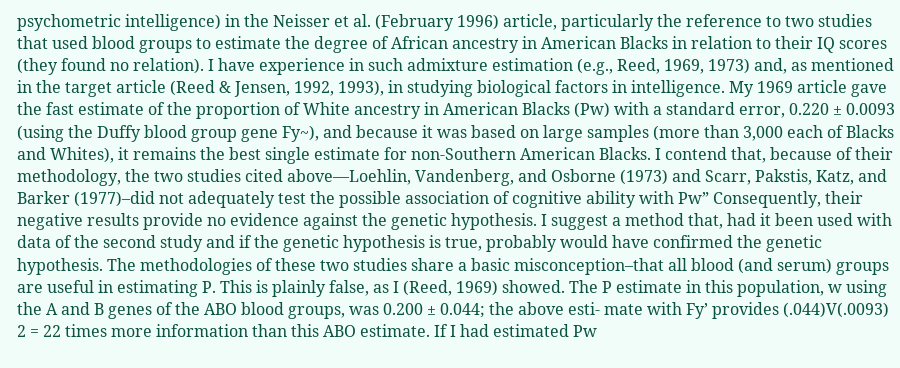psychometric intelligence) in the Neisser et al. (February 1996) article, particularly the reference to two studies that used blood groups to estimate the degree of African ancestry in American Blacks in relation to their IQ scores (they found no relation). I have experience in such admixture estimation (e.g., Reed, 1969, 1973) and, as mentioned in the target article (Reed & Jensen, 1992, 1993), in studying biological factors in intelligence. My 1969 article gave the fast estimate of the proportion of White ancestry in American Blacks (Pw) with a standard error, 0.220 ± 0.0093 (using the Duffy blood group gene Fy~), and because it was based on large samples (more than 3,000 each of Blacks and Whites), it remains the best single estimate for non-Southern American Blacks. I contend that, because of their methodology, the two studies cited above—Loehlin, Vandenberg, and Osborne (1973) and Scarr, Pakstis, Katz, and Barker (1977)–did not adequately test the possible association of cognitive ability with Pw” Consequently, their negative results provide no evidence against the genetic hypothesis. I suggest a method that, had it been used with data of the second study and if the genetic hypothesis is true, probably would have confirmed the genetic hypothesis. The methodologies of these two studies share a basic misconception–that all blood (and serum) groups are useful in estimating P. This is plainly false, as I (Reed, 1969) showed. The P estimate in this population, w using the A and B genes of the ABO blood groups, was 0.200 ± 0.044; the above esti- mate with Fy’ provides (.044)V(.0093) 2 = 22 times more information than this ABO estimate. If I had estimated Pw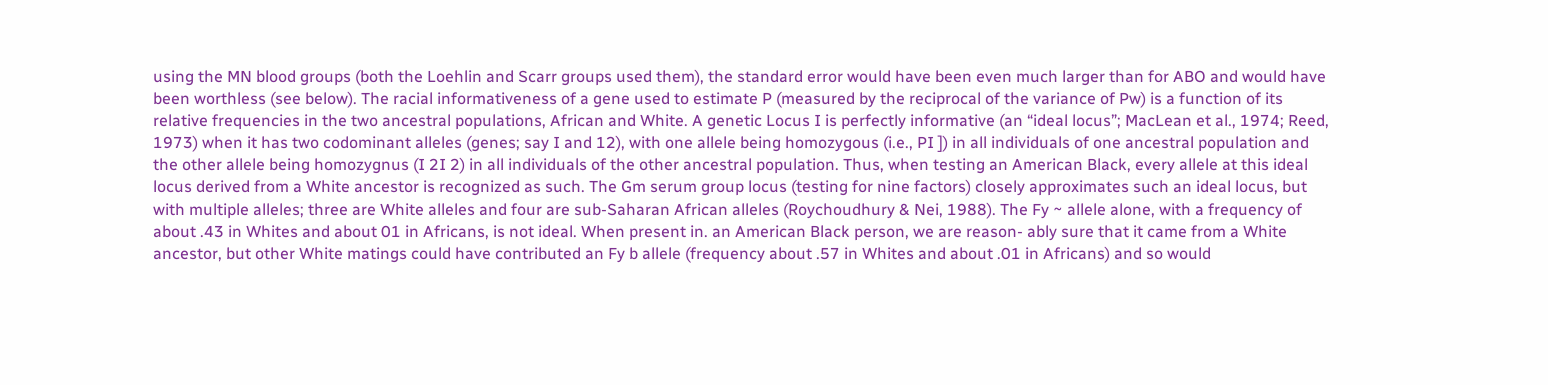using the MN blood groups (both the Loehlin and Scarr groups used them), the standard error would have been even much larger than for ABO and would have been worthless (see below). The racial informativeness of a gene used to estimate P (measured by the reciprocal of the variance of Pw) is a function of its relative frequencies in the two ancestral populations, African and White. A genetic Locus I is perfectly informative (an “ideal locus”; MacLean et al., 1974; Reed, 1973) when it has two codominant alleles (genes; say I and 12), with one allele being homozygous (i.e., PI ]) in all individuals of one ancestral population and the other allele being homozygnus (I 2I 2) in all individuals of the other ancestral population. Thus, when testing an American Black, every allele at this ideal locus derived from a White ancestor is recognized as such. The Gm serum group locus (testing for nine factors) closely approximates such an ideal locus, but with multiple alleles; three are White alleles and four are sub-Saharan African alleles (Roychoudhury & Nei, 1988). The Fy ~ allele alone, with a frequency of about .43 in Whites and about 01 in Africans, is not ideal. When present in. an American Black person, we are reason- ably sure that it came from a White ancestor, but other White matings could have contributed an Fy b allele (frequency about .57 in Whites and about .01 in Africans) and so would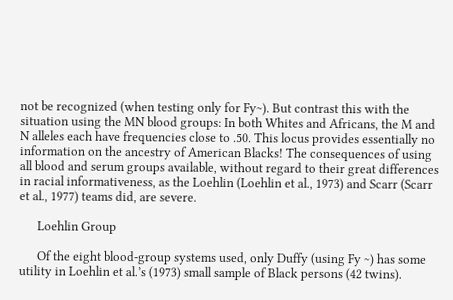not be recognized (when testing only for Fy~). But contrast this with the situation using the MN blood groups: In both Whites and Africans, the M and N alleles each have frequencies close to .50. This locus provides essentially no information on the ancestry of American Blacks! The consequences of using all blood and serum groups available, without regard to their great differences in racial informativeness, as the Loehlin (Loehlin et al., 1973) and Scarr (Scarr et al., 1977) teams did, are severe.

      Loehlin Group

      Of the eight blood-group systems used, only Duffy (using Fy ~) has some utility in Loehlin et al.’s (1973) small sample of Black persons (42 twins).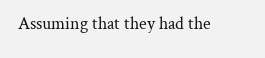Assuming that they had the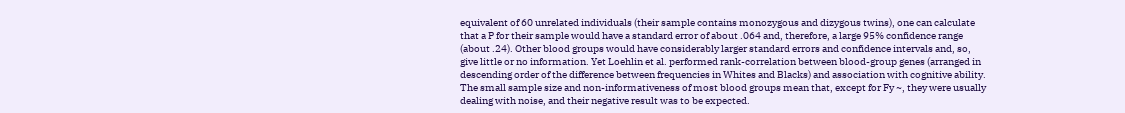equivalent of 60 unrelated individuals (their sample contains monozygous and dizygous twins), one can calculate that a P for their sample would have a standard error of about .064 and, therefore, a large 95% confidence range (about .24). Other blood groups would have considerably larger standard errors and confidence intervals and, so, give little or no information. Yet Loehlin et al. performed rank-correlation between blood-group genes (arranged in descending order of the difference between frequencies in Whites and Blacks) and association with cognitive ability. The small sample size and non-informativeness of most blood groups mean that, except for Fy ~, they were usually dealing with noise, and their negative result was to be expected.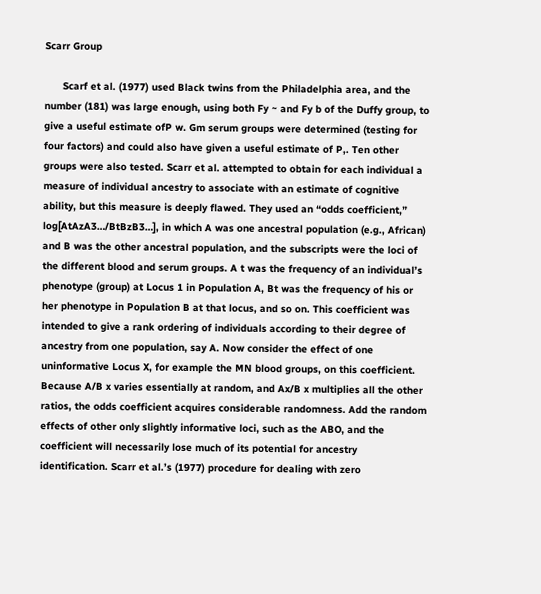Scarr Group

      Scarf et al. (1977) used Black twins from the Philadelphia area, and the number (181) was large enough, using both Fy ~ and Fy b of the Duffy group, to give a useful estimate ofP w. Gm serum groups were determined (testing for four factors) and could also have given a useful estimate of P,. Ten other groups were also tested. Scarr et al. attempted to obtain for each individual a measure of individual ancestry to associate with an estimate of cognitive ability, but this measure is deeply flawed. They used an “odds coefficient,” log[AtAzA3…/BtBzB3…], in which A was one ancestral population (e.g., African) and B was the other ancestral population, and the subscripts were the loci of the different blood and serum groups. A t was the frequency of an individual’s phenotype (group) at Locus 1 in Population A, Bt was the frequency of his or her phenotype in Population B at that locus, and so on. This coefficient was intended to give a rank ordering of individuals according to their degree of ancestry from one population, say A. Now consider the effect of one uninformative Locus X, for example the MN blood groups, on this coefficient. Because A/B x varies essentially at random, and Ax/B x multiplies all the other ratios, the odds coefficient acquires considerable randomness. Add the random effects of other only slightly informative loci, such as the ABO, and the coefficient will necessarily lose much of its potential for ancestry identification. Scarr et al.’s (1977) procedure for dealing with zero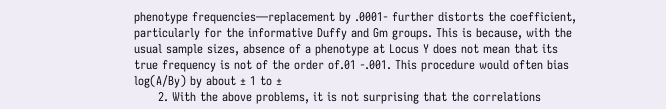phenotype frequencies—replacement by .0001- further distorts the coefficient, particularly for the informative Duffy and Gm groups. This is because, with the usual sample sizes, absence of a phenotype at Locus Y does not mean that its true frequency is not of the order of.01 -.001. This procedure would often bias log(A/By) by about ± 1 to ±
      2. With the above problems, it is not surprising that the correlations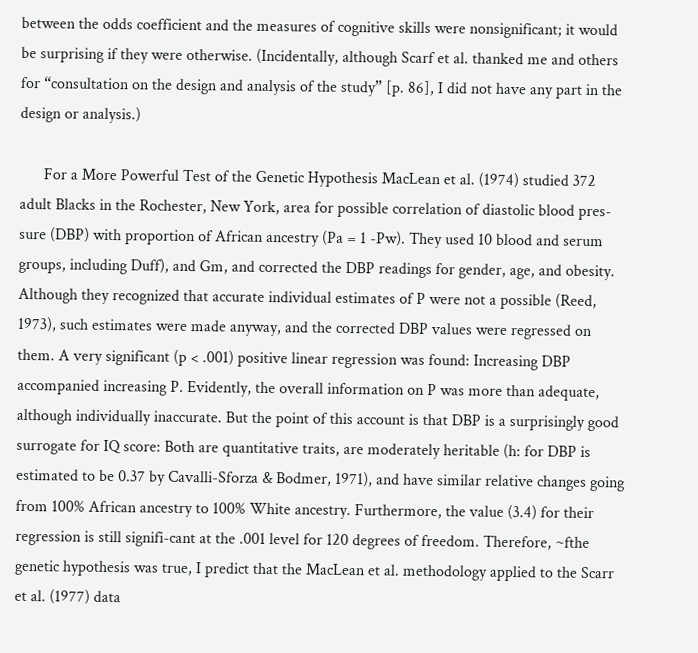between the odds coefficient and the measures of cognitive skills were nonsignificant; it would be surprising if they were otherwise. (Incidentally, although Scarf et al. thanked me and others for “consultation on the design and analysis of the study” [p. 86], I did not have any part in the design or analysis.)

      For a More Powerful Test of the Genetic Hypothesis MacLean et al. (1974) studied 372 adult Blacks in the Rochester, New York, area for possible correlation of diastolic blood pres- sure (DBP) with proportion of African ancestry (Pa = 1 -Pw). They used 10 blood and serum groups, including Duff), and Gm, and corrected the DBP readings for gender, age, and obesity. Although they recognized that accurate individual estimates of P were not a possible (Reed, 1973), such estimates were made anyway, and the corrected DBP values were regressed on them. A very significant (p < .001) positive linear regression was found: Increasing DBP accompanied increasing P. Evidently, the overall information on P was more than adequate, although individually inaccurate. But the point of this account is that DBP is a surprisingly good surrogate for IQ score: Both are quantitative traits, are moderately heritable (h: for DBP is estimated to be 0.37 by Cavalli-Sforza & Bodmer, 1971), and have similar relative changes going from 100% African ancestry to 100% White ancestry. Furthermore, the value (3.4) for their regression is still signifi-cant at the .001 level for 120 degrees of freedom. Therefore, ~fthe genetic hypothesis was true, I predict that the MacLean et al. methodology applied to the Scarr et al. (1977) data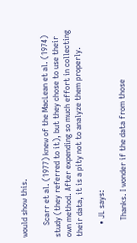would show this.

      Scarr et al. (1977) knew of the MacLean et al. (1974) study (they referred to it), but they chose to use their own method. After expending so much effort in collecting their data, it is a pity not to analyze them properly.

      • JL says:

        Thanks. I wonder if the data from those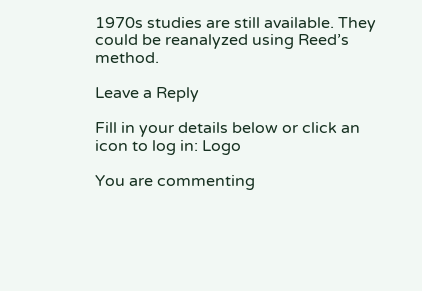1970s studies are still available. They could be reanalyzed using Reed’s method.

Leave a Reply

Fill in your details below or click an icon to log in: Logo

You are commenting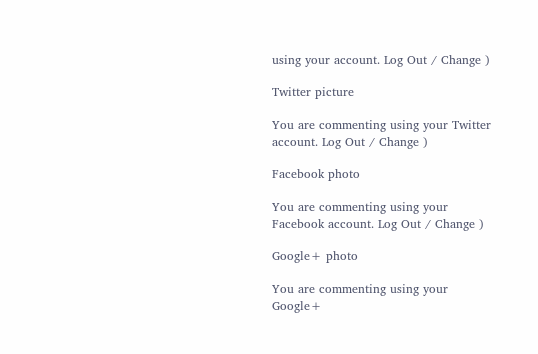using your account. Log Out / Change )

Twitter picture

You are commenting using your Twitter account. Log Out / Change )

Facebook photo

You are commenting using your Facebook account. Log Out / Change )

Google+ photo

You are commenting using your Google+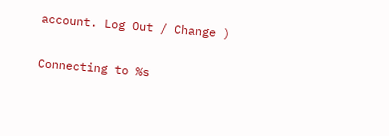account. Log Out / Change )

Connecting to %s